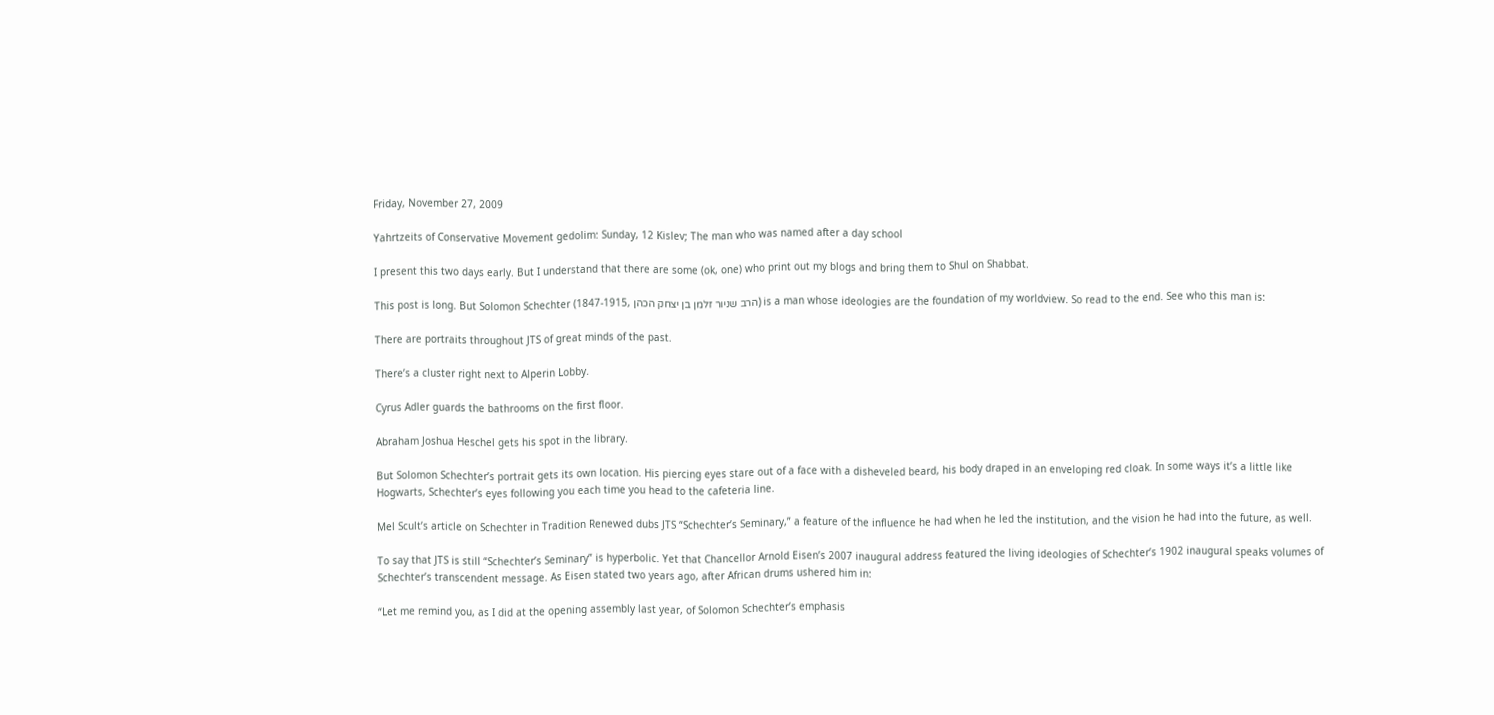Friday, November 27, 2009

Yahrtzeits of Conservative Movement gedolim: Sunday, 12 Kislev; The man who was named after a day school

I present this two days early. But I understand that there are some (ok, one) who print out my blogs and bring them to Shul on Shabbat.

This post is long. But Solomon Schechter (1847-1915, הרב שניור זלמן בן יצחק הכהן) is a man whose ideologies are the foundation of my worldview. So read to the end. See who this man is:

There are portraits throughout JTS of great minds of the past.

There’s a cluster right next to Alperin Lobby.

Cyrus Adler guards the bathrooms on the first floor.

Abraham Joshua Heschel gets his spot in the library.

But Solomon Schechter’s portrait gets its own location. His piercing eyes stare out of a face with a disheveled beard, his body draped in an enveloping red cloak. In some ways it’s a little like Hogwarts, Schechter’s eyes following you each time you head to the cafeteria line.

Mel Scult’s article on Schechter in Tradition Renewed dubs JTS “Schechter’s Seminary,” a feature of the influence he had when he led the institution, and the vision he had into the future, as well.

To say that JTS is still “Schechter’s Seminary” is hyperbolic. Yet that Chancellor Arnold Eisen’s 2007 inaugural address featured the living ideologies of Schechter’s 1902 inaugural speaks volumes of Schechter’s transcendent message. As Eisen stated two years ago, after African drums ushered him in:

“Let me remind you, as I did at the opening assembly last year, of Solomon Schechter’s emphasis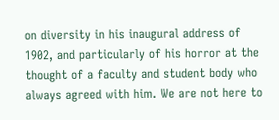on diversity in his inaugural address of 1902, and particularly of his horror at the thought of a faculty and student body who always agreed with him. We are not here to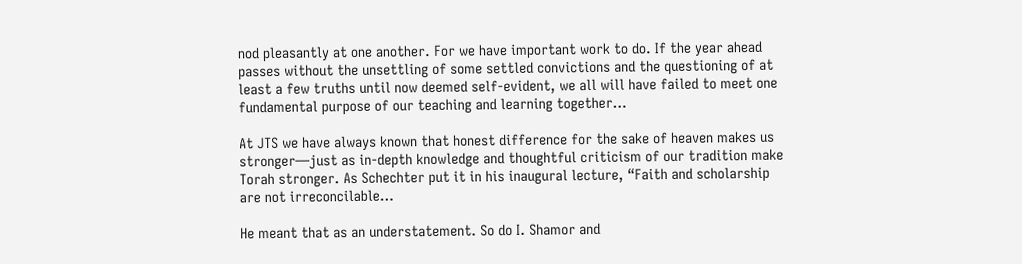nod pleasantly at one another. For we have important work to do. If the year ahead passes without the unsettling of some settled convictions and the questioning of at least a few truths until now deemed self-evident, we all will have failed to meet one fundamental purpose of our teaching and learning together…

At JTS we have always known that honest difference for the sake of heaven makes us stronger—just as in-depth knowledge and thoughtful criticism of our tradition make Torah stronger. As Schechter put it in his inaugural lecture, “Faith and scholarship are not irreconcilable…

He meant that as an understatement. So do I. Shamor and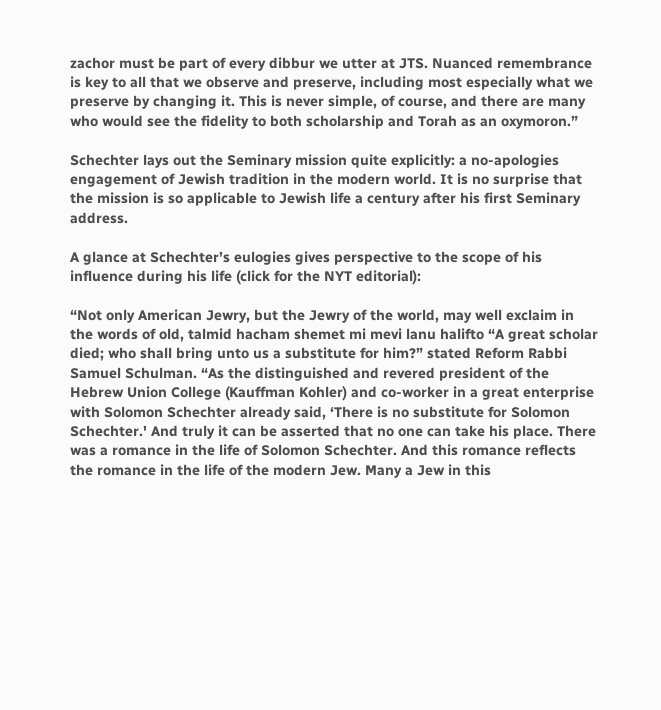zachor must be part of every dibbur we utter at JTS. Nuanced remembrance is key to all that we observe and preserve, including most especially what we preserve by changing it. This is never simple, of course, and there are many who would see the fidelity to both scholarship and Torah as an oxymoron.”

Schechter lays out the Seminary mission quite explicitly: a no-apologies engagement of Jewish tradition in the modern world. It is no surprise that the mission is so applicable to Jewish life a century after his first Seminary address.

A glance at Schechter’s eulogies gives perspective to the scope of his influence during his life (click for the NYT editorial):

“Not only American Jewry, but the Jewry of the world, may well exclaim in the words of old, talmid hacham shemet mi mevi lanu halifto “A great scholar died; who shall bring unto us a substitute for him?” stated Reform Rabbi Samuel Schulman. “As the distinguished and revered president of the Hebrew Union College (Kauffman Kohler) and co-worker in a great enterprise with Solomon Schechter already said, ‘There is no substitute for Solomon Schechter.' And truly it can be asserted that no one can take his place. There was a romance in the life of Solomon Schechter. And this romance reflects the romance in the life of the modern Jew. Many a Jew in this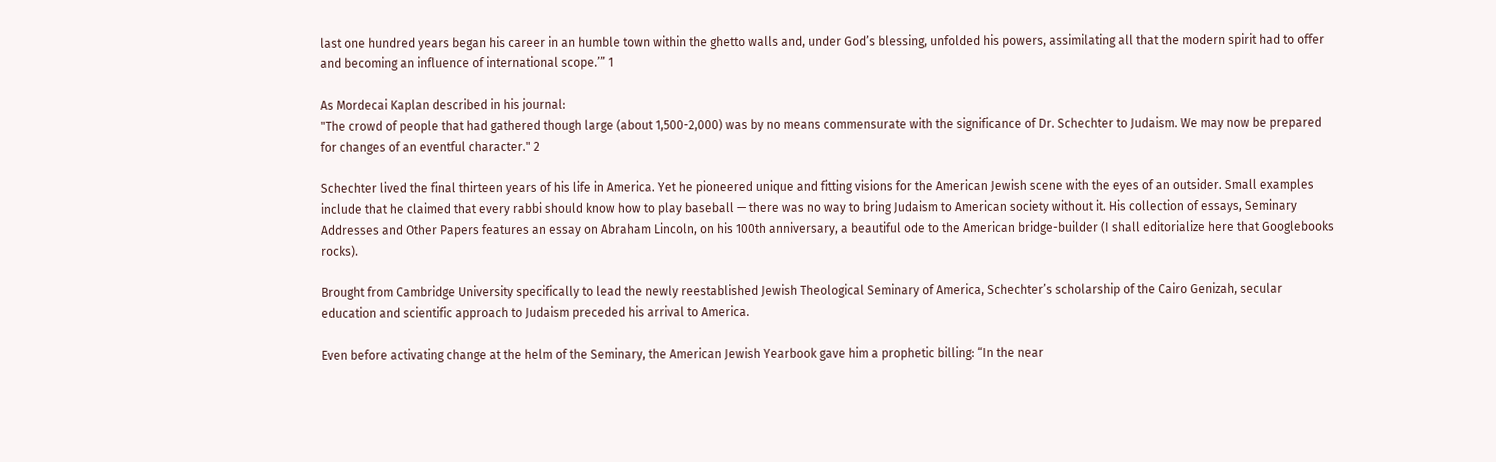last one hundred years began his career in an humble town within the ghetto walls and, under God’s blessing, unfolded his powers, assimilating all that the modern spirit had to offer and becoming an influence of international scope.’” 1

As Mordecai Kaplan described in his journal:
"The crowd of people that had gathered though large (about 1,500-2,000) was by no means commensurate with the significance of Dr. Schechter to Judaism. We may now be prepared for changes of an eventful character." 2

Schechter lived the final thirteen years of his life in America. Yet he pioneered unique and fitting visions for the American Jewish scene with the eyes of an outsider. Small examples include that he claimed that every rabbi should know how to play baseball — there was no way to bring Judaism to American society without it. His collection of essays, Seminary Addresses and Other Papers features an essay on Abraham Lincoln, on his 100th anniversary, a beautiful ode to the American bridge-builder (I shall editorialize here that Googlebooks rocks).

Brought from Cambridge University specifically to lead the newly reestablished Jewish Theological Seminary of America, Schechter’s scholarship of the Cairo Genizah, secular education and scientific approach to Judaism preceded his arrival to America.

Even before activating change at the helm of the Seminary, the American Jewish Yearbook gave him a prophetic billing: “In the near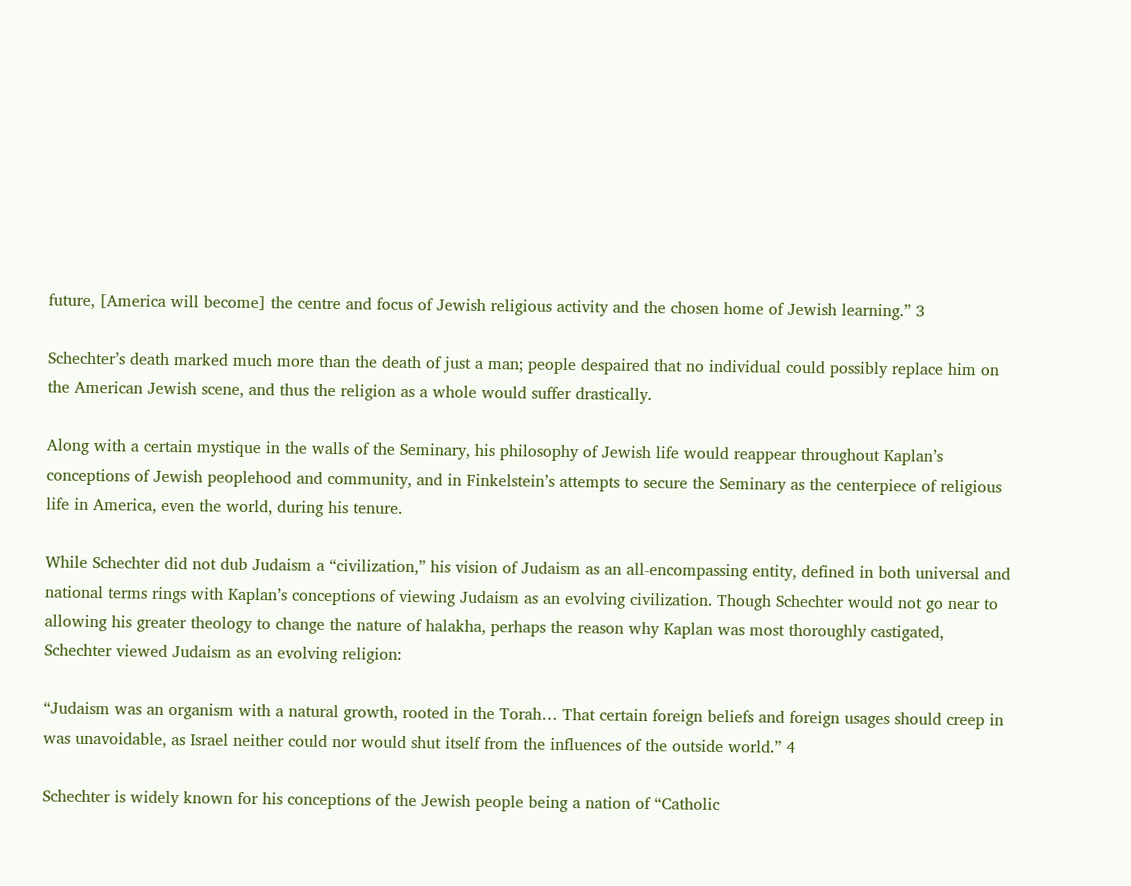future, [America will become] the centre and focus of Jewish religious activity and the chosen home of Jewish learning.” 3

Schechter’s death marked much more than the death of just a man; people despaired that no individual could possibly replace him on the American Jewish scene, and thus the religion as a whole would suffer drastically.

Along with a certain mystique in the walls of the Seminary, his philosophy of Jewish life would reappear throughout Kaplan’s conceptions of Jewish peoplehood and community, and in Finkelstein’s attempts to secure the Seminary as the centerpiece of religious life in America, even the world, during his tenure.

While Schechter did not dub Judaism a “civilization,” his vision of Judaism as an all-encompassing entity, defined in both universal and national terms rings with Kaplan’s conceptions of viewing Judaism as an evolving civilization. Though Schechter would not go near to allowing his greater theology to change the nature of halakha, perhaps the reason why Kaplan was most thoroughly castigated, Schechter viewed Judaism as an evolving religion:

“Judaism was an organism with a natural growth, rooted in the Torah… That certain foreign beliefs and foreign usages should creep in was unavoidable, as Israel neither could nor would shut itself from the influences of the outside world.” 4

Schechter is widely known for his conceptions of the Jewish people being a nation of “Catholic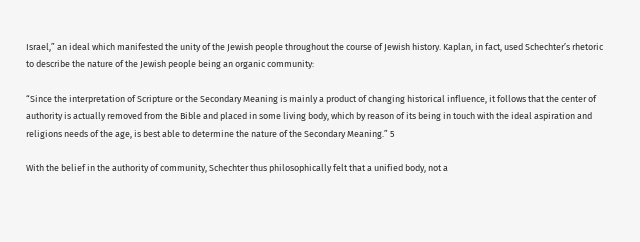Israel,” an ideal which manifested the unity of the Jewish people throughout the course of Jewish history. Kaplan, in fact, used Schechter’s rhetoric to describe the nature of the Jewish people being an organic community:

“Since the interpretation of Scripture or the Secondary Meaning is mainly a product of changing historical influence, it follows that the center of authority is actually removed from the Bible and placed in some living body, which by reason of its being in touch with the ideal aspiration and religions needs of the age, is best able to determine the nature of the Secondary Meaning.” 5

With the belief in the authority of community, Schechter thus philosophically felt that a unified body, not a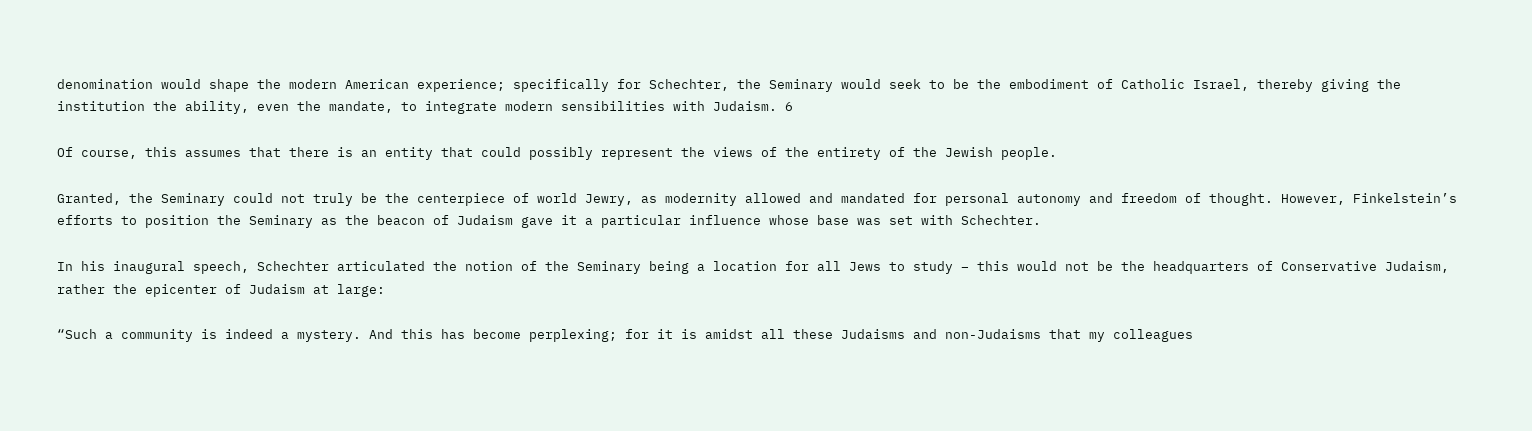denomination would shape the modern American experience; specifically for Schechter, the Seminary would seek to be the embodiment of Catholic Israel, thereby giving the institution the ability, even the mandate, to integrate modern sensibilities with Judaism. 6

Of course, this assumes that there is an entity that could possibly represent the views of the entirety of the Jewish people.

Granted, the Seminary could not truly be the centerpiece of world Jewry, as modernity allowed and mandated for personal autonomy and freedom of thought. However, Finkelstein’s efforts to position the Seminary as the beacon of Judaism gave it a particular influence whose base was set with Schechter.

In his inaugural speech, Schechter articulated the notion of the Seminary being a location for all Jews to study – this would not be the headquarters of Conservative Judaism, rather the epicenter of Judaism at large:

“Such a community is indeed a mystery. And this has become perplexing; for it is amidst all these Judaisms and non-Judaisms that my colleagues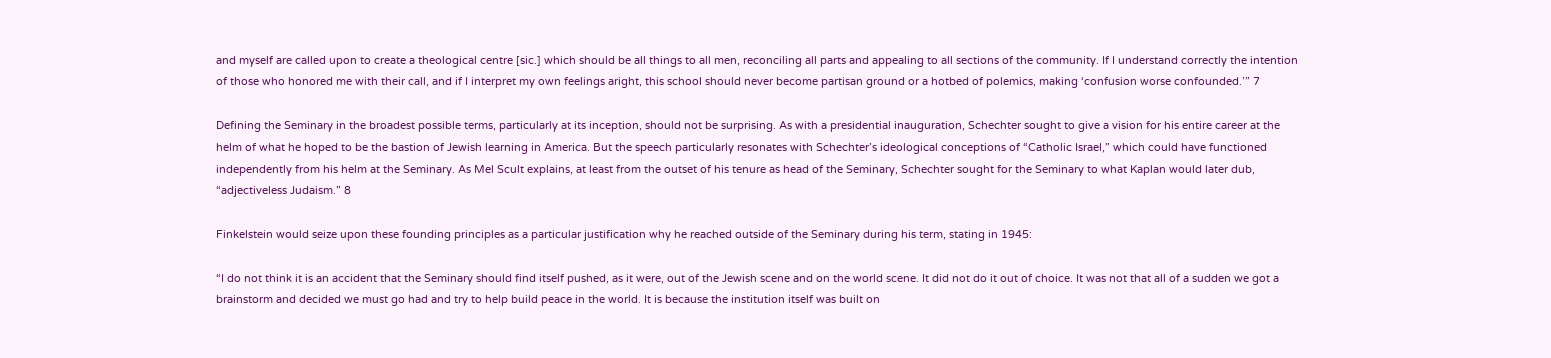and myself are called upon to create a theological centre [sic.] which should be all things to all men, reconciling all parts and appealing to all sections of the community. If I understand correctly the intention of those who honored me with their call, and if I interpret my own feelings aright, this school should never become partisan ground or a hotbed of polemics, making ‘confusion worse confounded.’” 7

Defining the Seminary in the broadest possible terms, particularly at its inception, should not be surprising. As with a presidential inauguration, Schechter sought to give a vision for his entire career at the helm of what he hoped to be the bastion of Jewish learning in America. But the speech particularly resonates with Schechter’s ideological conceptions of “Catholic Israel,” which could have functioned independently from his helm at the Seminary. As Mel Scult explains, at least from the outset of his tenure as head of the Seminary, Schechter sought for the Seminary to what Kaplan would later dub, “adjectiveless Judaism.” 8

Finkelstein would seize upon these founding principles as a particular justification why he reached outside of the Seminary during his term, stating in 1945:

“I do not think it is an accident that the Seminary should find itself pushed, as it were, out of the Jewish scene and on the world scene. It did not do it out of choice. It was not that all of a sudden we got a brainstorm and decided we must go had and try to help build peace in the world. It is because the institution itself was built on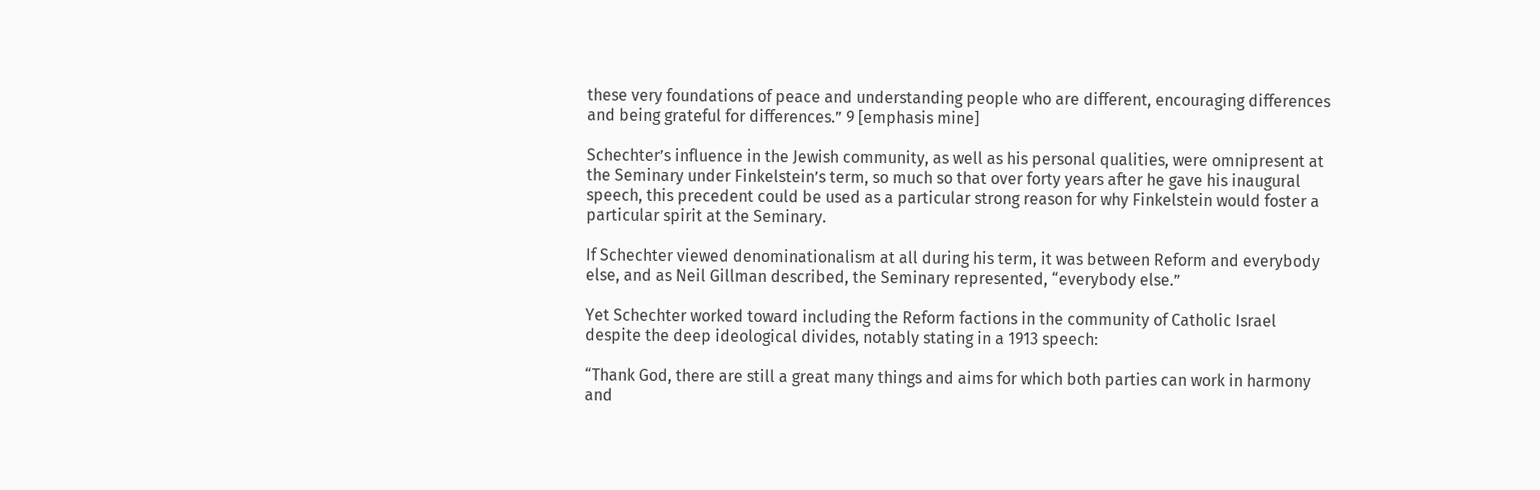these very foundations of peace and understanding people who are different, encouraging differences and being grateful for differences.” 9 [emphasis mine]

Schechter’s influence in the Jewish community, as well as his personal qualities, were omnipresent at the Seminary under Finkelstein’s term, so much so that over forty years after he gave his inaugural speech, this precedent could be used as a particular strong reason for why Finkelstein would foster a particular spirit at the Seminary.

If Schechter viewed denominationalism at all during his term, it was between Reform and everybody else, and as Neil Gillman described, the Seminary represented, “everybody else.”

Yet Schechter worked toward including the Reform factions in the community of Catholic Israel despite the deep ideological divides, notably stating in a 1913 speech:

“Thank God, there are still a great many things and aims for which both parties can work in harmony and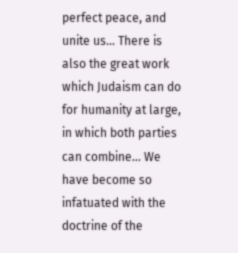perfect peace, and unite us… There is also the great work which Judaism can do for humanity at large, in which both parties can combine... We have become so infatuated with the doctrine of the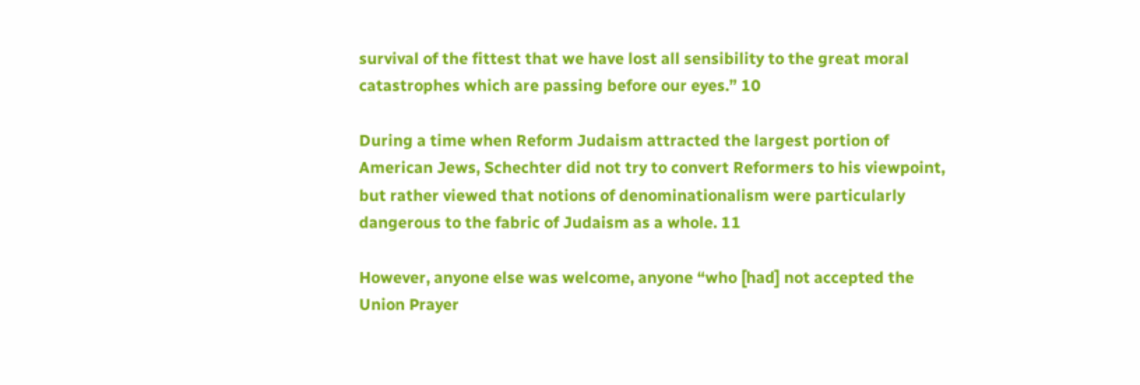survival of the fittest that we have lost all sensibility to the great moral catastrophes which are passing before our eyes.” 10

During a time when Reform Judaism attracted the largest portion of American Jews, Schechter did not try to convert Reformers to his viewpoint, but rather viewed that notions of denominationalism were particularly dangerous to the fabric of Judaism as a whole. 11

However, anyone else was welcome, anyone “who [had] not accepted the Union Prayer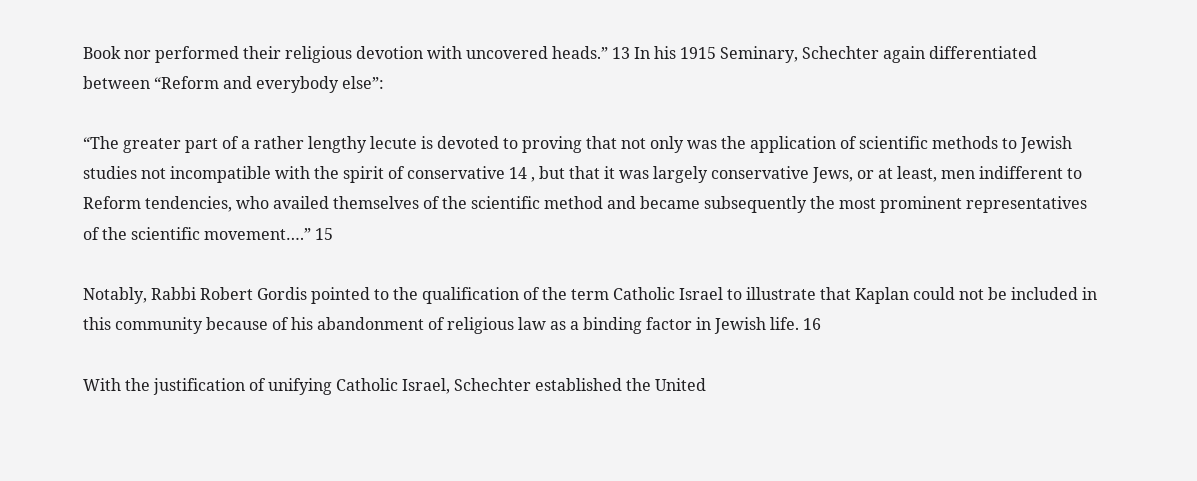Book nor performed their religious devotion with uncovered heads.” 13 In his 1915 Seminary, Schechter again differentiated between “Reform and everybody else”:

“The greater part of a rather lengthy lecute is devoted to proving that not only was the application of scientific methods to Jewish studies not incompatible with the spirit of conservative 14 , but that it was largely conservative Jews, or at least, men indifferent to Reform tendencies, who availed themselves of the scientific method and became subsequently the most prominent representatives of the scientific movement….” 15

Notably, Rabbi Robert Gordis pointed to the qualification of the term Catholic Israel to illustrate that Kaplan could not be included in this community because of his abandonment of religious law as a binding factor in Jewish life. 16

With the justification of unifying Catholic Israel, Schechter established the United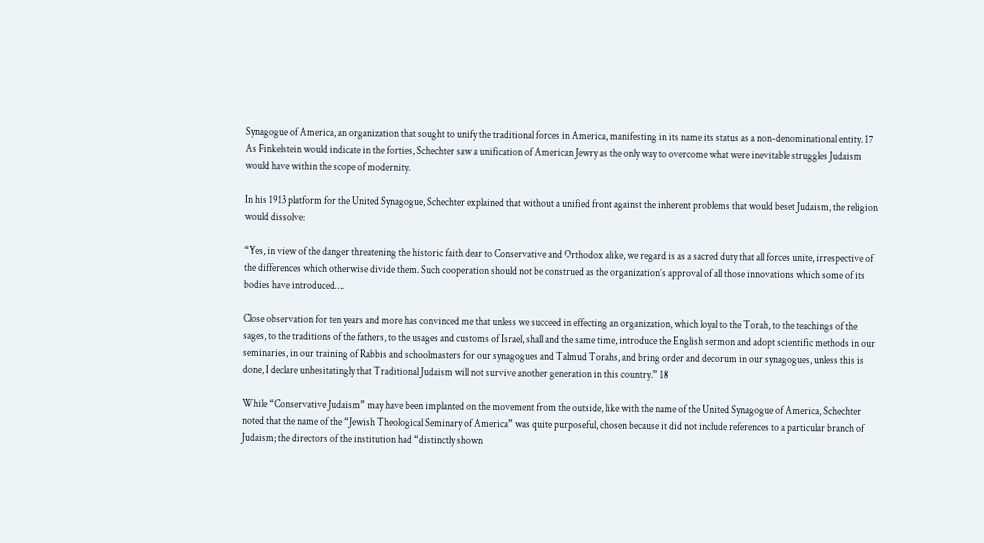Synagogue of America, an organization that sought to unify the traditional forces in America, manifesting in its name its status as a non-denominational entity. 17 As Finkelstein would indicate in the forties, Schechter saw a unification of American Jewry as the only way to overcome what were inevitable struggles Judaism would have within the scope of modernity.

In his 1913 platform for the United Synagogue, Schechter explained that without a unified front against the inherent problems that would beset Judaism, the religion would dissolve:

“Yes, in view of the danger threatening the historic faith dear to Conservative and Orthodox alike, we regard is as a sacred duty that all forces unite, irrespective of the differences which otherwise divide them. Such cooperation should not be construed as the organization’s approval of all those innovations which some of its bodies have introduced….

Close observation for ten years and more has convinced me that unless we succeed in effecting an organization, which loyal to the Torah, to the teachings of the sages, to the traditions of the fathers, to the usages and customs of Israel, shall and the same time, introduce the English sermon and adopt scientific methods in our seminaries, in our training of Rabbis and schoolmasters for our synagogues and Talmud Torahs, and bring order and decorum in our synagogues, unless this is done, I declare unhesitatingly that Traditional Judaism will not survive another generation in this country.” 18

While “Conservative Judaism” may have been implanted on the movement from the outside, like with the name of the United Synagogue of America, Schechter noted that the name of the “Jewish Theological Seminary of America” was quite purposeful, chosen because it did not include references to a particular branch of Judaism; the directors of the institution had “distinctly shown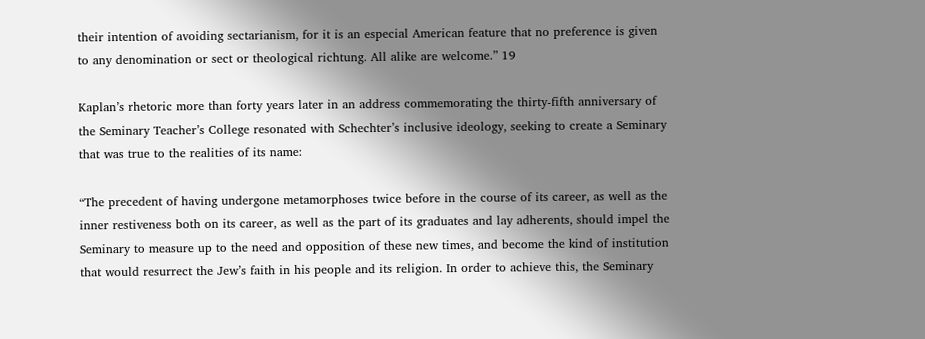their intention of avoiding sectarianism, for it is an especial American feature that no preference is given to any denomination or sect or theological richtung. All alike are welcome.” 19

Kaplan’s rhetoric more than forty years later in an address commemorating the thirty-fifth anniversary of the Seminary Teacher’s College resonated with Schechter’s inclusive ideology, seeking to create a Seminary that was true to the realities of its name:

“The precedent of having undergone metamorphoses twice before in the course of its career, as well as the inner restiveness both on its career, as well as the part of its graduates and lay adherents, should impel the Seminary to measure up to the need and opposition of these new times, and become the kind of institution that would resurrect the Jew’s faith in his people and its religion. In order to achieve this, the Seminary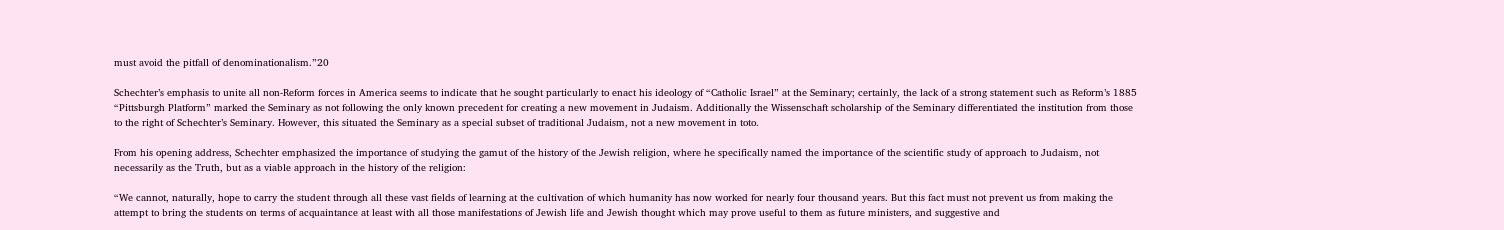must avoid the pitfall of denominationalism.”20

Schechter’s emphasis to unite all non-Reform forces in America seems to indicate that he sought particularly to enact his ideology of “Catholic Israel” at the Seminary; certainly, the lack of a strong statement such as Reform’s 1885 “Pittsburgh Platform” marked the Seminary as not following the only known precedent for creating a new movement in Judaism. Additionally the Wissenschaft scholarship of the Seminary differentiated the institution from those to the right of Schechter’s Seminary. However, this situated the Seminary as a special subset of traditional Judaism, not a new movement in toto.

From his opening address, Schechter emphasized the importance of studying the gamut of the history of the Jewish religion, where he specifically named the importance of the scientific study of approach to Judaism, not necessarily as the Truth, but as a viable approach in the history of the religion:

“We cannot, naturally, hope to carry the student through all these vast fields of learning at the cultivation of which humanity has now worked for nearly four thousand years. But this fact must not prevent us from making the attempt to bring the students on terms of acquaintance at least with all those manifestations of Jewish life and Jewish thought which may prove useful to them as future ministers, and suggestive and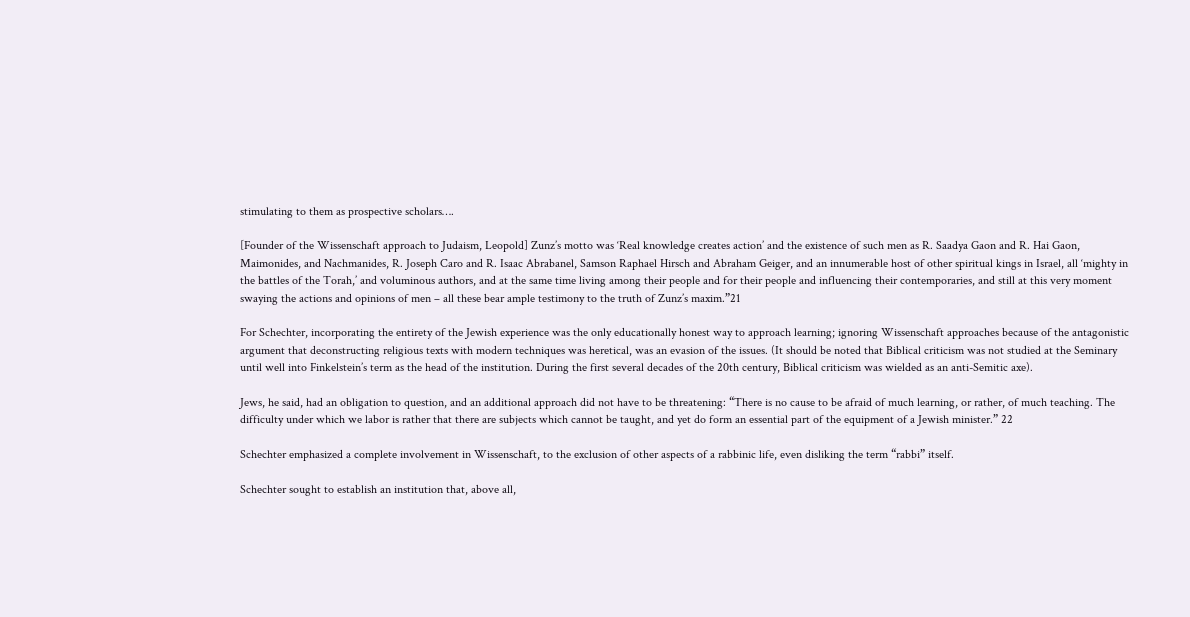stimulating to them as prospective scholars….

[Founder of the Wissenschaft approach to Judaism, Leopold] Zunz’s motto was ‘Real knowledge creates action’ and the existence of such men as R. Saadya Gaon and R. Hai Gaon, Maimonides, and Nachmanides, R. Joseph Caro and R. Isaac Abrabanel, Samson Raphael Hirsch and Abraham Geiger, and an innumerable host of other spiritual kings in Israel, all ‘mighty in the battles of the Torah,’ and voluminous authors, and at the same time living among their people and for their people and influencing their contemporaries, and still at this very moment swaying the actions and opinions of men – all these bear ample testimony to the truth of Zunz’s maxim.”21

For Schechter, incorporating the entirety of the Jewish experience was the only educationally honest way to approach learning; ignoring Wissenschaft approaches because of the antagonistic argument that deconstructing religious texts with modern techniques was heretical, was an evasion of the issues. (It should be noted that Biblical criticism was not studied at the Seminary until well into Finkelstein’s term as the head of the institution. During the first several decades of the 20th century, Biblical criticism was wielded as an anti-Semitic axe).

Jews, he said, had an obligation to question, and an additional approach did not have to be threatening: “There is no cause to be afraid of much learning, or rather, of much teaching. The difficulty under which we labor is rather that there are subjects which cannot be taught, and yet do form an essential part of the equipment of a Jewish minister.” 22

Schechter emphasized a complete involvement in Wissenschaft, to the exclusion of other aspects of a rabbinic life, even disliking the term “rabbi” itself.

Schechter sought to establish an institution that, above all,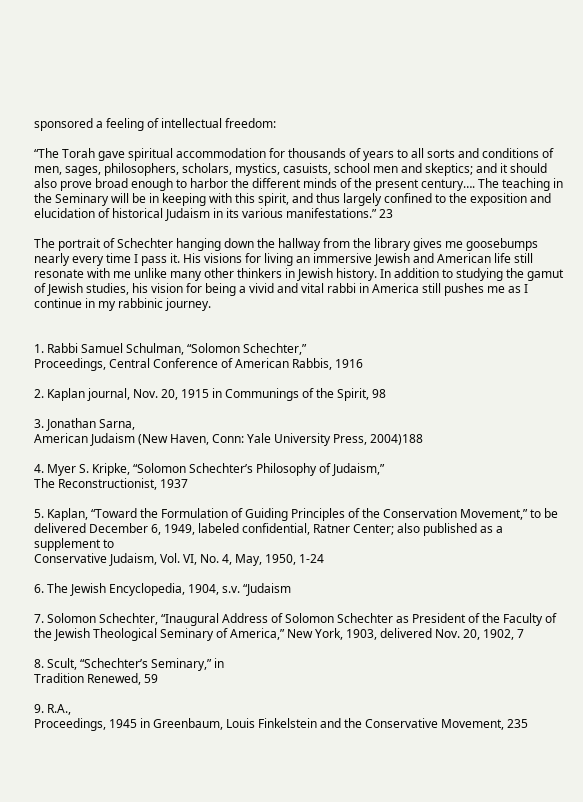sponsored a feeling of intellectual freedom:

“The Torah gave spiritual accommodation for thousands of years to all sorts and conditions of men, sages, philosophers, scholars, mystics, casuists, school men and skeptics; and it should also prove broad enough to harbor the different minds of the present century…. The teaching in the Seminary will be in keeping with this spirit, and thus largely confined to the exposition and elucidation of historical Judaism in its various manifestations.” 23

The portrait of Schechter hanging down the hallway from the library gives me goosebumps nearly every time I pass it. His visions for living an immersive Jewish and American life still resonate with me unlike many other thinkers in Jewish history. In addition to studying the gamut of Jewish studies, his vision for being a vivid and vital rabbi in America still pushes me as I continue in my rabbinic journey.


1. Rabbi Samuel Schulman, “Solomon Schechter,”
Proceedings, Central Conference of American Rabbis, 1916

2. Kaplan journal, Nov. 20, 1915 in Communings of the Spirit, 98

3. Jonathan Sarna,
American Judaism (New Haven, Conn: Yale University Press, 2004)188

4. Myer S. Kripke, “Solomon Schechter’s Philosophy of Judaism,”
The Reconstructionist, 1937

5. Kaplan, “Toward the Formulation of Guiding Principles of the Conservation Movement,” to be delivered December 6, 1949, labeled confidential, Ratner Center; also published as a supplement to
Conservative Judaism, Vol. VI, No. 4, May, 1950, 1-24

6. The Jewish Encyclopedia, 1904, s.v. “Judaism

7. Solomon Schechter, “Inaugural Address of Solomon Schechter as President of the Faculty of the Jewish Theological Seminary of America,” New York, 1903, delivered Nov. 20, 1902, 7

8. Scult, “Schechter’s Seminary,” in
Tradition Renewed, 59

9. R.A.,
Proceedings, 1945 in Greenbaum, Louis Finkelstein and the Conservative Movement, 235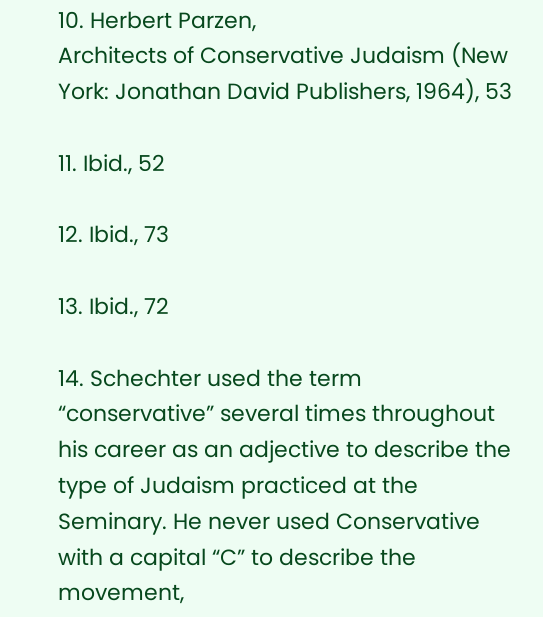10. Herbert Parzen,
Architects of Conservative Judaism (New York: Jonathan David Publishers, 1964), 53

11. Ibid., 52

12. Ibid., 73

13. Ibid., 72

14. Schechter used the term “conservative” several times throughout his career as an adjective to describe the type of Judaism practiced at the Seminary. He never used Conservative with a capital “C” to describe the movement,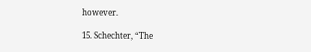however.

15. Schechter, “The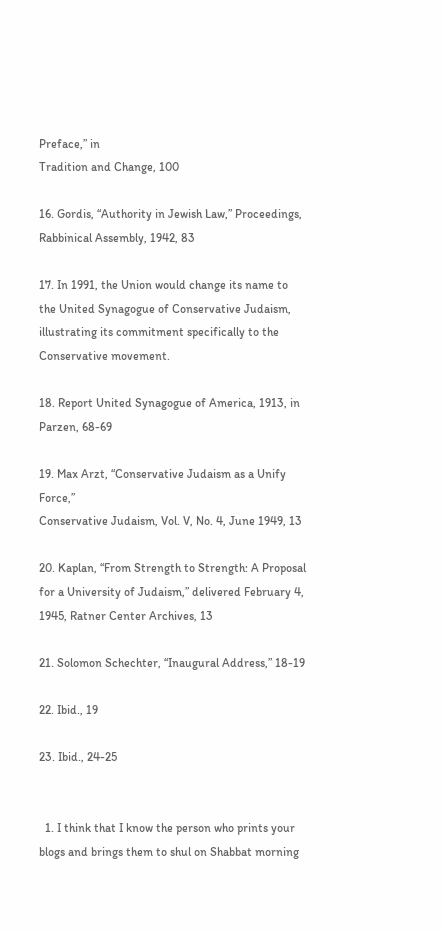Preface,” in
Tradition and Change, 100

16. Gordis, “Authority in Jewish Law,” Proceedings, Rabbinical Assembly, 1942, 83

17. In 1991, the Union would change its name to the United Synagogue of Conservative Judaism, illustrating its commitment specifically to the Conservative movement.

18. Report United Synagogue of America, 1913, in Parzen, 68-69

19. Max Arzt, “Conservative Judaism as a Unify Force,”
Conservative Judaism, Vol. V, No. 4, June 1949, 13

20. Kaplan, “From Strength to Strength: A Proposal for a University of Judaism,” delivered February 4, 1945, Ratner Center Archives, 13

21. Solomon Schechter, “Inaugural Address,” 18-19

22. Ibid., 19

23. Ibid., 24-25


  1. I think that I know the person who prints your blogs and brings them to shul on Shabbat morning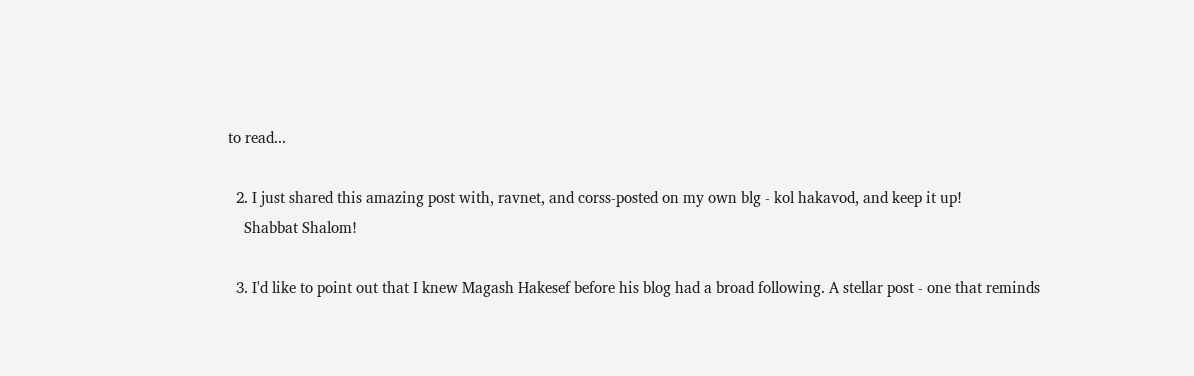to read...

  2. I just shared this amazing post with, ravnet, and corss-posted on my own blg - kol hakavod, and keep it up!
    Shabbat Shalom!

  3. I'd like to point out that I knew Magash Hakesef before his blog had a broad following. A stellar post - one that reminds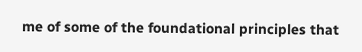me of some of the foundational principles that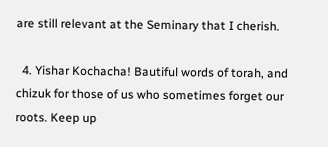are still relevant at the Seminary that I cherish.

  4. Yishar Kochacha! Bautiful words of torah, and chizuk for those of us who sometimes forget our roots. Keep up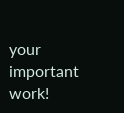your important work!